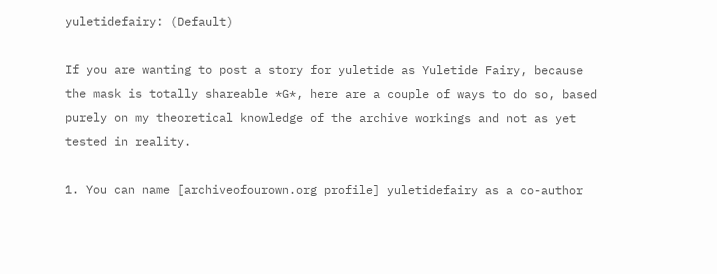yuletidefairy: (Default)

If you are wanting to post a story for yuletide as Yuletide Fairy, because the mask is totally shareable *G*, here are a couple of ways to do so, based purely on my theoretical knowledge of the archive workings and not as yet tested in reality.

1. You can name [archiveofourown.org profile] yuletidefairy as a co-author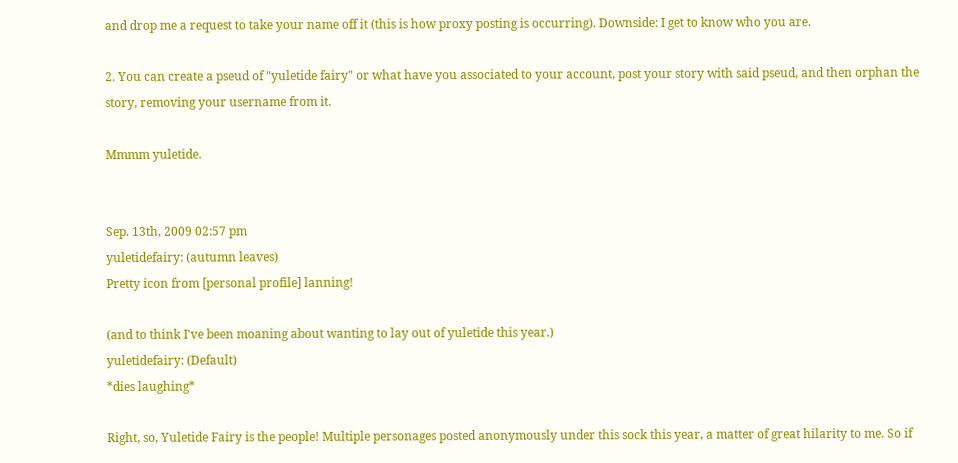and drop me a request to take your name off it (this is how proxy posting is occurring). Downside: I get to know who you are.

2. You can create a pseud of "yuletide fairy" or what have you associated to your account, post your story with said pseud, and then orphan the story, removing your username from it.

Mmmm yuletide.


Sep. 13th, 2009 02:57 pm
yuletidefairy: (autumn leaves)
Pretty icon from [personal profile] lanning!

(and to think I've been moaning about wanting to lay out of yuletide this year.)
yuletidefairy: (Default)
*dies laughing*

Right, so, Yuletide Fairy is the people! Multiple personages posted anonymously under this sock this year, a matter of great hilarity to me. So if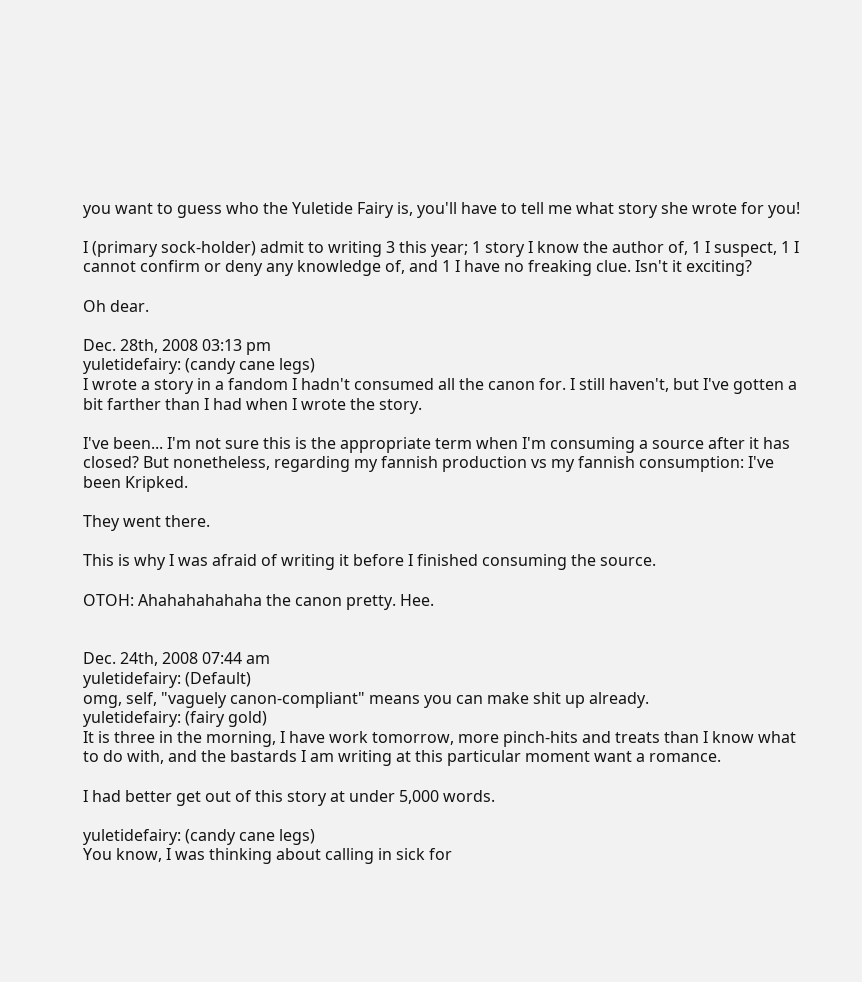you want to guess who the Yuletide Fairy is, you'll have to tell me what story she wrote for you!

I (primary sock-holder) admit to writing 3 this year; 1 story I know the author of, 1 I suspect, 1 I cannot confirm or deny any knowledge of, and 1 I have no freaking clue. Isn't it exciting?

Oh dear.

Dec. 28th, 2008 03:13 pm
yuletidefairy: (candy cane legs)
I wrote a story in a fandom I hadn't consumed all the canon for. I still haven't, but I've gotten a bit farther than I had when I wrote the story.

I've been... I'm not sure this is the appropriate term when I'm consuming a source after it has closed? But nonetheless, regarding my fannish production vs my fannish consumption: I've been Kripked.

They went there.

This is why I was afraid of writing it before I finished consuming the source.

OTOH: Ahahahahahaha the canon pretty. Hee.


Dec. 24th, 2008 07:44 am
yuletidefairy: (Default)
omg, self, "vaguely canon-compliant" means you can make shit up already.
yuletidefairy: (fairy gold)
It is three in the morning, I have work tomorrow, more pinch-hits and treats than I know what to do with, and the bastards I am writing at this particular moment want a romance.

I had better get out of this story at under 5,000 words.

yuletidefairy: (candy cane legs)
You know, I was thinking about calling in sick for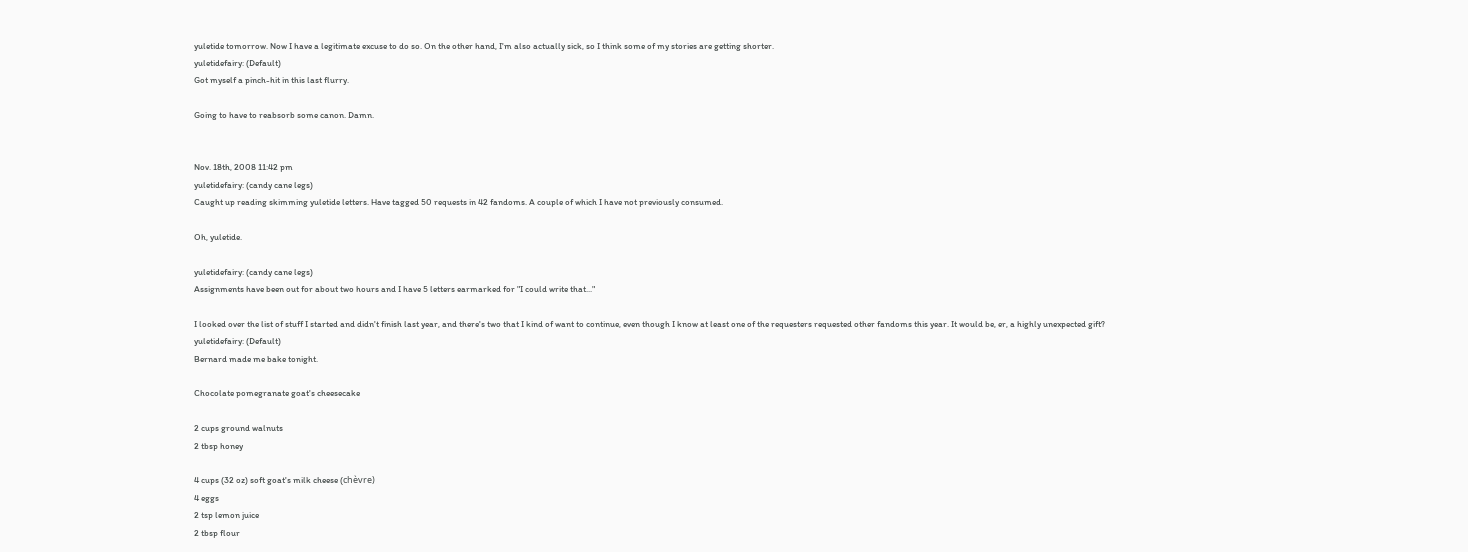yuletide tomorrow. Now I have a legitimate excuse to do so. On the other hand, I'm also actually sick, so I think some of my stories are getting shorter.
yuletidefairy: (Default)
Got myself a pinch-hit in this last flurry.

Going to have to reabsorb some canon. Damn.


Nov. 18th, 2008 11:42 pm
yuletidefairy: (candy cane legs)
Caught up reading skimming yuletide letters. Have tagged 50 requests in 42 fandoms. A couple of which I have not previously consumed.

Oh, yuletide.

yuletidefairy: (candy cane legs)
Assignments have been out for about two hours and I have 5 letters earmarked for "I could write that..."

I looked over the list of stuff I started and didn't finish last year, and there's two that I kind of want to continue, even though I know at least one of the requesters requested other fandoms this year. It would be, er, a highly unexpected gift?
yuletidefairy: (Default)
Bernard made me bake tonight.

Chocolate pomegranate goat's cheesecake

2 cups ground walnuts
2 tbsp honey

4 cups (32 oz) soft goat's milk cheese (chèvre)
4 eggs
2 tsp lemon juice
2 tbsp flour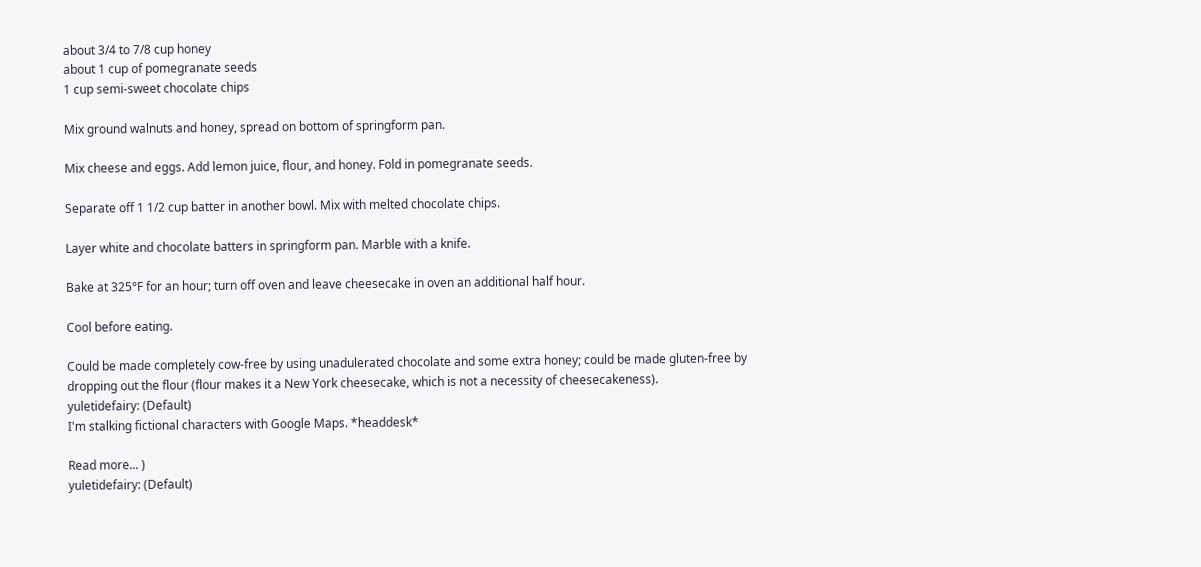about 3/4 to 7/8 cup honey
about 1 cup of pomegranate seeds
1 cup semi-sweet chocolate chips

Mix ground walnuts and honey, spread on bottom of springform pan.

Mix cheese and eggs. Add lemon juice, flour, and honey. Fold in pomegranate seeds.

Separate off 1 1/2 cup batter in another bowl. Mix with melted chocolate chips.

Layer white and chocolate batters in springform pan. Marble with a knife.

Bake at 325°F for an hour; turn off oven and leave cheesecake in oven an additional half hour.

Cool before eating.

Could be made completely cow-free by using unadulerated chocolate and some extra honey; could be made gluten-free by dropping out the flour (flour makes it a New York cheesecake, which is not a necessity of cheesecakeness).
yuletidefairy: (Default)
I'm stalking fictional characters with Google Maps. *headdesk*

Read more... )
yuletidefairy: (Default)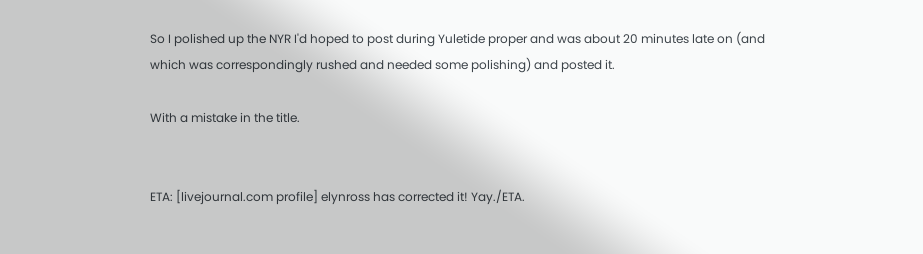So I polished up the NYR I'd hoped to post during Yuletide proper and was about 20 minutes late on (and which was correspondingly rushed and needed some polishing) and posted it.

With a mistake in the title.


ETA: [livejournal.com profile] elynross has corrected it! Yay./ETA.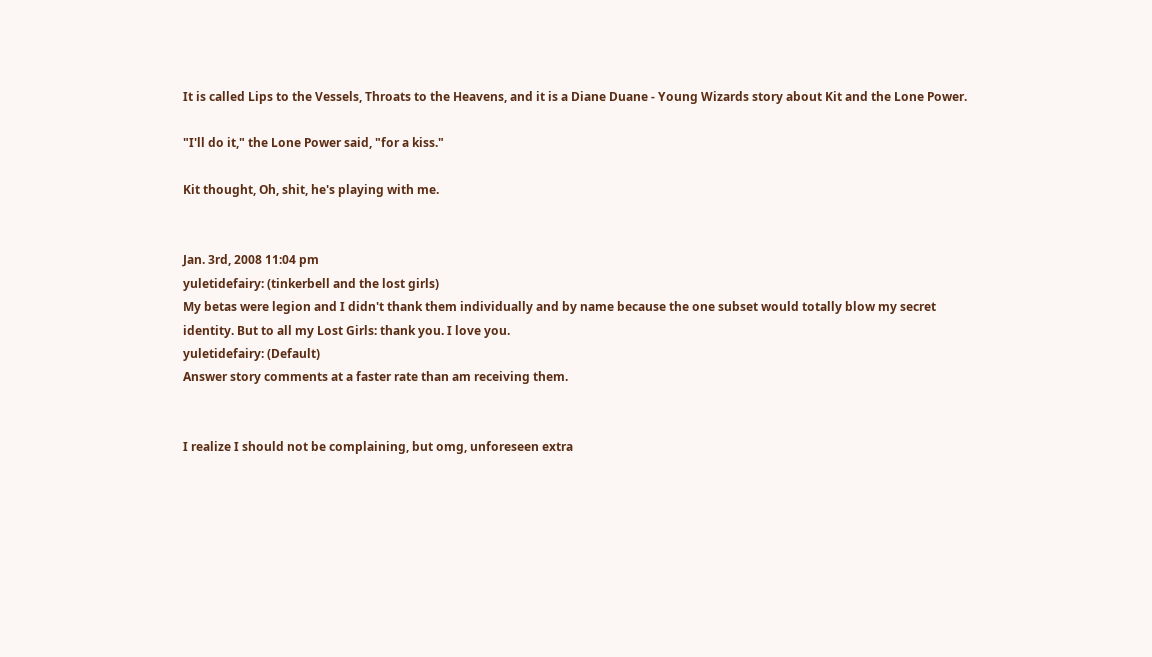It is called Lips to the Vessels, Throats to the Heavens, and it is a Diane Duane - Young Wizards story about Kit and the Lone Power.

"I'll do it," the Lone Power said, "for a kiss."

Kit thought, Oh, shit, he's playing with me.


Jan. 3rd, 2008 11:04 pm
yuletidefairy: (tinkerbell and the lost girls)
My betas were legion and I didn't thank them individually and by name because the one subset would totally blow my secret identity. But to all my Lost Girls: thank you. I love you.
yuletidefairy: (Default)
Answer story comments at a faster rate than am receiving them.


I realize I should not be complaining, but omg, unforeseen extra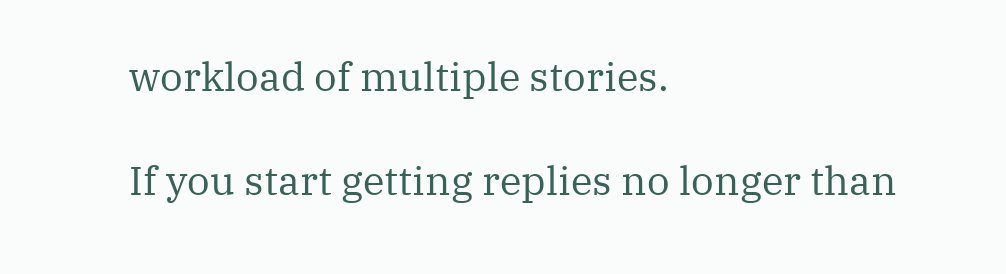workload of multiple stories.

If you start getting replies no longer than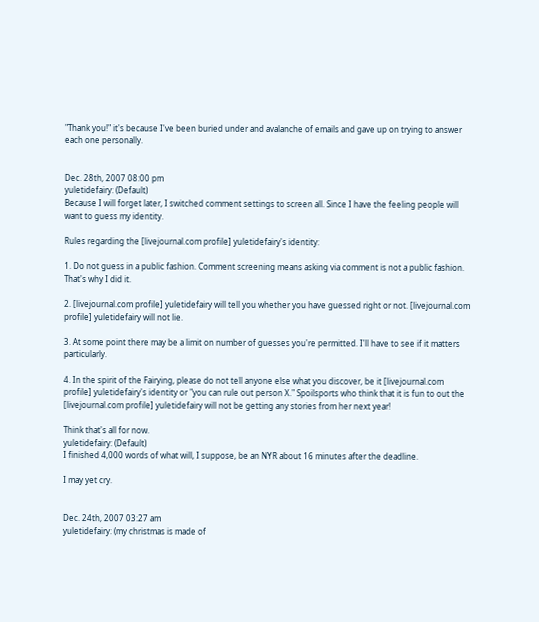"Thank you!" it's because I've been buried under and avalanche of emails and gave up on trying to answer each one personally.


Dec. 28th, 2007 08:00 pm
yuletidefairy: (Default)
Because I will forget later, I switched comment settings to screen all. Since I have the feeling people will want to guess my identity.

Rules regarding the [livejournal.com profile] yuletidefairy's identity:

1. Do not guess in a public fashion. Comment screening means asking via comment is not a public fashion. That's why I did it.

2. [livejournal.com profile] yuletidefairy will tell you whether you have guessed right or not. [livejournal.com profile] yuletidefairy will not lie.

3. At some point there may be a limit on number of guesses you're permitted. I'll have to see if it matters particularly.

4. In the spirit of the Fairying, please do not tell anyone else what you discover, be it [livejournal.com profile] yuletidefairy's identity or "you can rule out person X." Spoilsports who think that it is fun to out the [livejournal.com profile] yuletidefairy will not be getting any stories from her next year!

Think that's all for now.
yuletidefairy: (Default)
I finished 4,000 words of what will, I suppose, be an NYR about 16 minutes after the deadline.

I may yet cry.


Dec. 24th, 2007 03:27 am
yuletidefairy: (my christmas is made of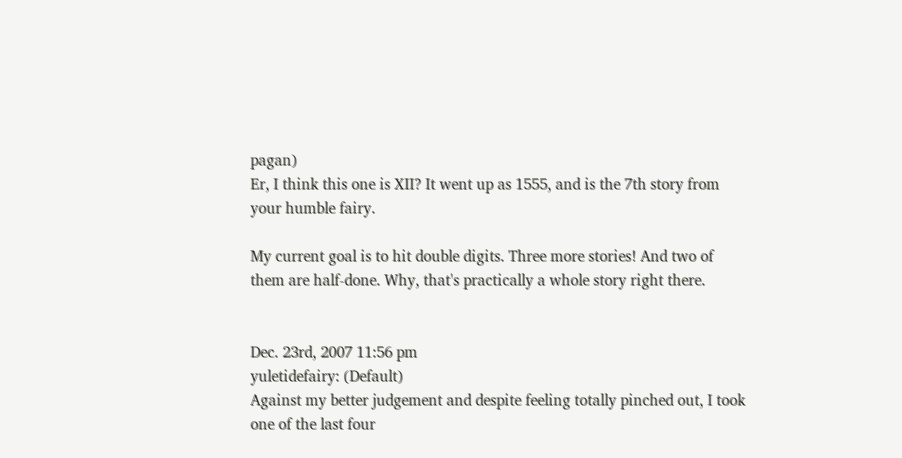pagan)
Er, I think this one is XII? It went up as 1555, and is the 7th story from your humble fairy.

My current goal is to hit double digits. Three more stories! And two of them are half-done. Why, that's practically a whole story right there.


Dec. 23rd, 2007 11:56 pm
yuletidefairy: (Default)
Against my better judgement and despite feeling totally pinched out, I took one of the last four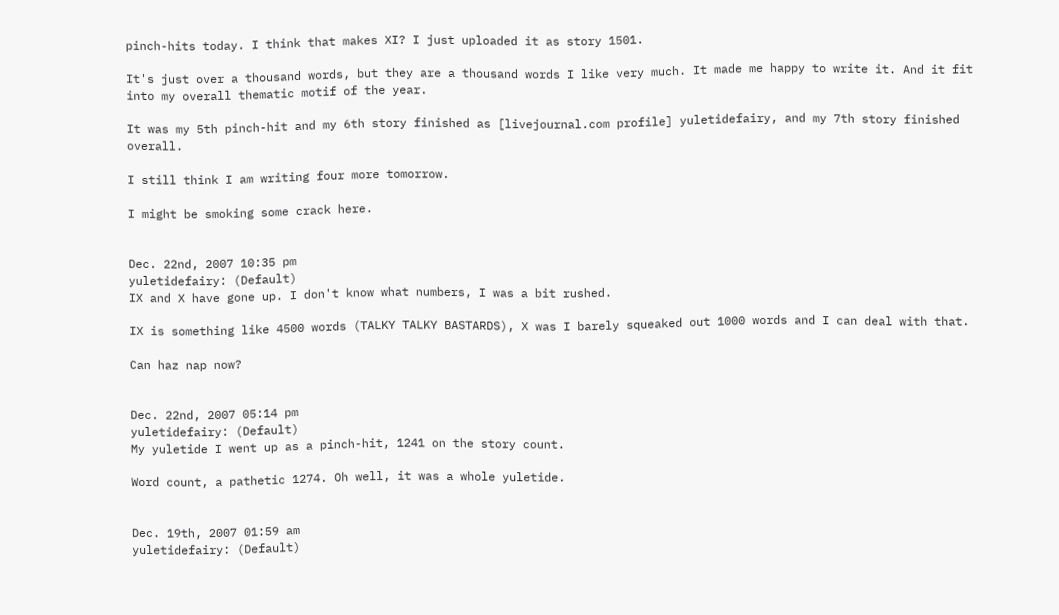pinch-hits today. I think that makes XI? I just uploaded it as story 1501.

It's just over a thousand words, but they are a thousand words I like very much. It made me happy to write it. And it fit into my overall thematic motif of the year.

It was my 5th pinch-hit and my 6th story finished as [livejournal.com profile] yuletidefairy, and my 7th story finished overall.

I still think I am writing four more tomorrow.

I might be smoking some crack here.


Dec. 22nd, 2007 10:35 pm
yuletidefairy: (Default)
IX and X have gone up. I don't know what numbers, I was a bit rushed.

IX is something like 4500 words (TALKY TALKY BASTARDS), X was I barely squeaked out 1000 words and I can deal with that.

Can haz nap now?


Dec. 22nd, 2007 05:14 pm
yuletidefairy: (Default)
My yuletide I went up as a pinch-hit, 1241 on the story count.

Word count, a pathetic 1274. Oh well, it was a whole yuletide.


Dec. 19th, 2007 01:59 am
yuletidefairy: (Default)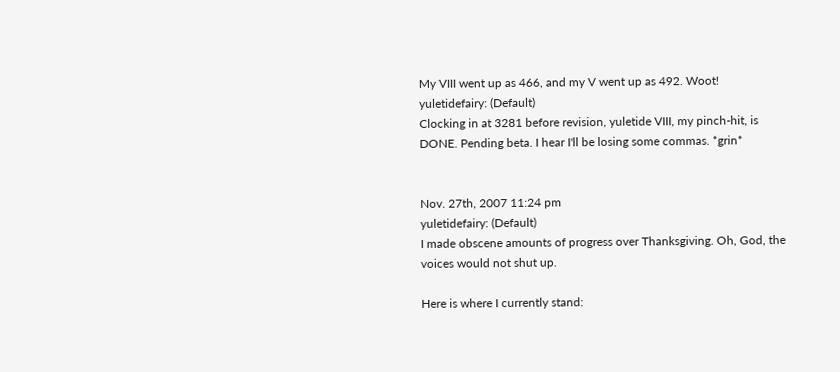My VIII went up as 466, and my V went up as 492. Woot!
yuletidefairy: (Default)
Clocking in at 3281 before revision, yuletide VIII, my pinch-hit, is DONE. Pending beta. I hear I'll be losing some commas. *grin*


Nov. 27th, 2007 11:24 pm
yuletidefairy: (Default)
I made obscene amounts of progress over Thanksgiving. Oh, God, the voices would not shut up.

Here is where I currently stand: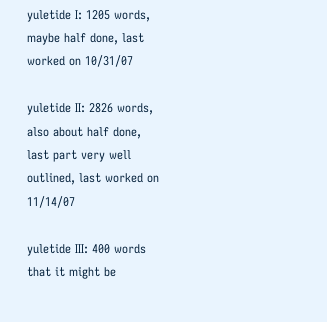yuletide I: 1205 words, maybe half done, last worked on 10/31/07

yuletide II: 2826 words, also about half done, last part very well outlined, last worked on 11/14/07

yuletide III: 400 words that it might be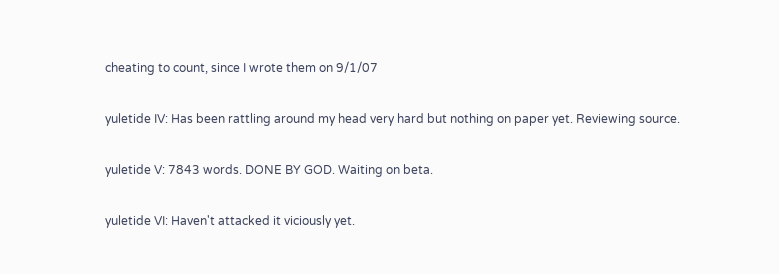cheating to count, since I wrote them on 9/1/07

yuletide IV: Has been rattling around my head very hard but nothing on paper yet. Reviewing source.

yuletide V: 7843 words. DONE BY GOD. Waiting on beta.

yuletide VI: Haven't attacked it viciously yet.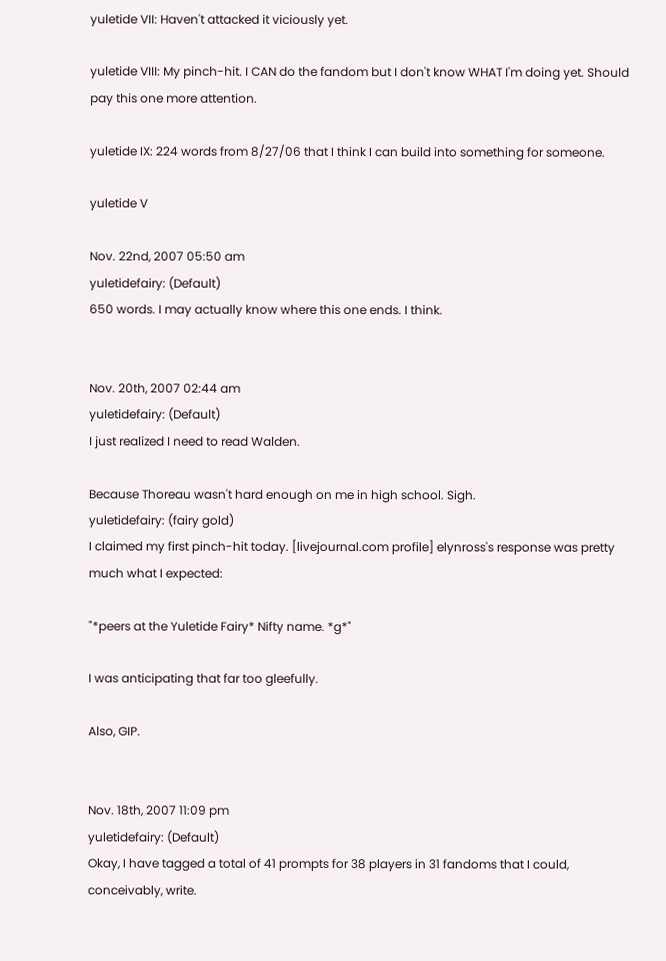yuletide VII: Haven't attacked it viciously yet.

yuletide VIII: My pinch-hit. I CAN do the fandom but I don't know WHAT I'm doing yet. Should pay this one more attention.

yuletide IX: 224 words from 8/27/06 that I think I can build into something for someone.

yuletide V

Nov. 22nd, 2007 05:50 am
yuletidefairy: (Default)
650 words. I may actually know where this one ends. I think.


Nov. 20th, 2007 02:44 am
yuletidefairy: (Default)
I just realized I need to read Walden.

Because Thoreau wasn't hard enough on me in high school. Sigh.
yuletidefairy: (fairy gold)
I claimed my first pinch-hit today. [livejournal.com profile] elynross's response was pretty much what I expected:

"*peers at the Yuletide Fairy* Nifty name. *g*"

I was anticipating that far too gleefully.

Also, GIP.


Nov. 18th, 2007 11:09 pm
yuletidefairy: (Default)
Okay, I have tagged a total of 41 prompts for 38 players in 31 fandoms that I could, conceivably, write.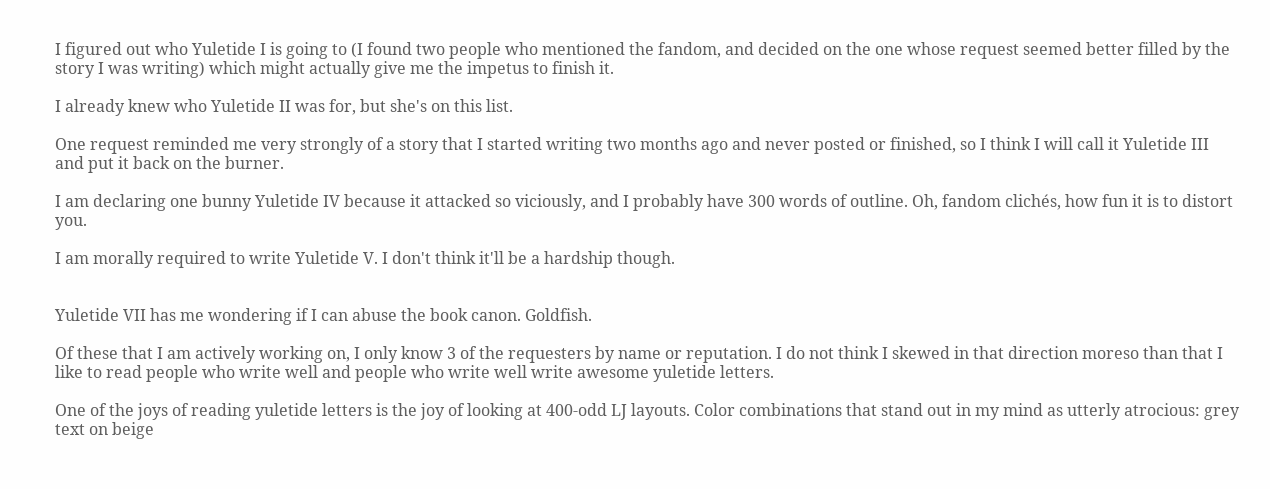I figured out who Yuletide I is going to (I found two people who mentioned the fandom, and decided on the one whose request seemed better filled by the story I was writing) which might actually give me the impetus to finish it.

I already knew who Yuletide II was for, but she's on this list.

One request reminded me very strongly of a story that I started writing two months ago and never posted or finished, so I think I will call it Yuletide III and put it back on the burner.

I am declaring one bunny Yuletide IV because it attacked so viciously, and I probably have 300 words of outline. Oh, fandom clichés, how fun it is to distort you.

I am morally required to write Yuletide V. I don't think it'll be a hardship though.


Yuletide VII has me wondering if I can abuse the book canon. Goldfish.

Of these that I am actively working on, I only know 3 of the requesters by name or reputation. I do not think I skewed in that direction moreso than that I like to read people who write well and people who write well write awesome yuletide letters.

One of the joys of reading yuletide letters is the joy of looking at 400-odd LJ layouts. Color combinations that stand out in my mind as utterly atrocious: grey text on beige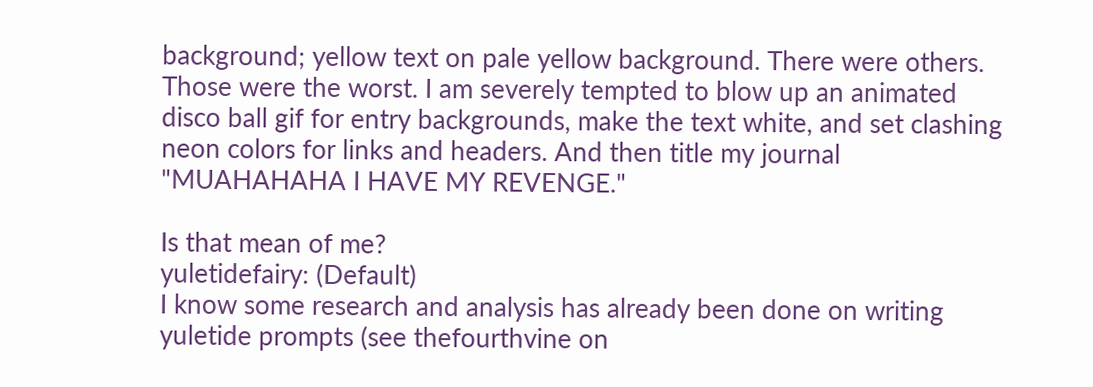background; yellow text on pale yellow background. There were others. Those were the worst. I am severely tempted to blow up an animated disco ball gif for entry backgrounds, make the text white, and set clashing neon colors for links and headers. And then title my journal "MUAHAHAHA I HAVE MY REVENGE."

Is that mean of me?
yuletidefairy: (Default)
I know some research and analysis has already been done on writing yuletide prompts (see thefourthvine on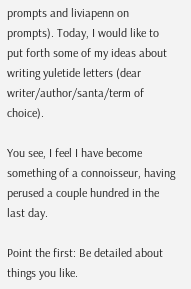prompts and liviapenn on prompts). Today, I would like to put forth some of my ideas about writing yuletide letters (dear writer/author/santa/term of choice).

You see, I feel I have become something of a connoisseur, having perused a couple hundred in the last day.

Point the first: Be detailed about things you like.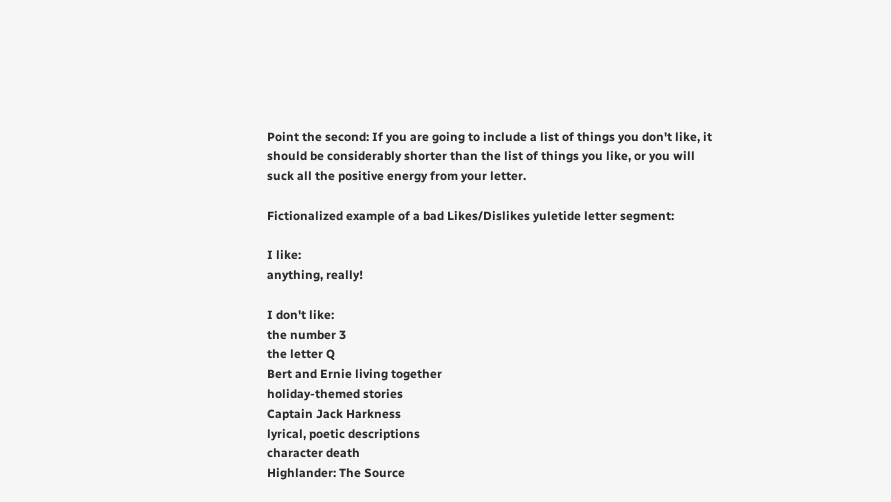Point the second: If you are going to include a list of things you don't like, it should be considerably shorter than the list of things you like, or you will suck all the positive energy from your letter.

Fictionalized example of a bad Likes/Dislikes yuletide letter segment:

I like:
anything, really!

I don't like:
the number 3
the letter Q
Bert and Ernie living together
holiday-themed stories
Captain Jack Harkness
lyrical, poetic descriptions
character death
Highlander: The Source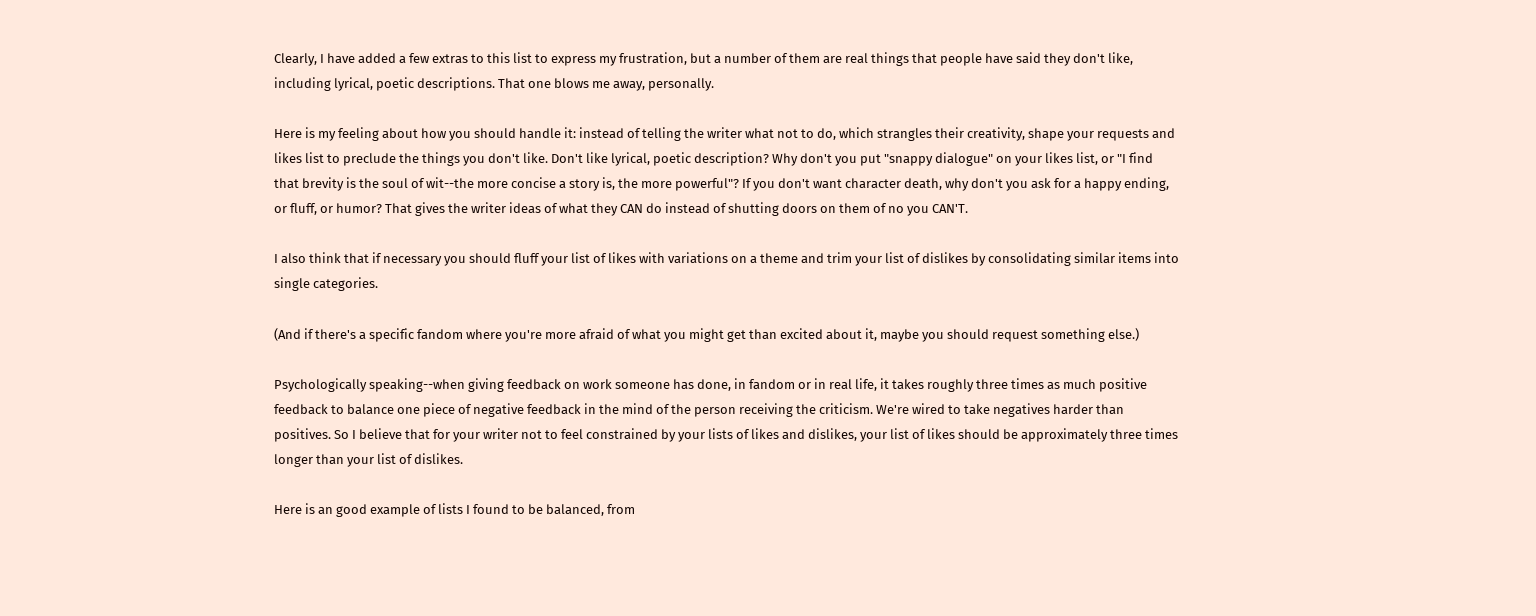Clearly, I have added a few extras to this list to express my frustration, but a number of them are real things that people have said they don't like, including lyrical, poetic descriptions. That one blows me away, personally.

Here is my feeling about how you should handle it: instead of telling the writer what not to do, which strangles their creativity, shape your requests and likes list to preclude the things you don't like. Don't like lyrical, poetic description? Why don't you put "snappy dialogue" on your likes list, or "I find that brevity is the soul of wit--the more concise a story is, the more powerful"? If you don't want character death, why don't you ask for a happy ending, or fluff, or humor? That gives the writer ideas of what they CAN do instead of shutting doors on them of no you CAN'T.

I also think that if necessary you should fluff your list of likes with variations on a theme and trim your list of dislikes by consolidating similar items into single categories.

(And if there's a specific fandom where you're more afraid of what you might get than excited about it, maybe you should request something else.)

Psychologically speaking--when giving feedback on work someone has done, in fandom or in real life, it takes roughly three times as much positive feedback to balance one piece of negative feedback in the mind of the person receiving the criticism. We're wired to take negatives harder than positives. So I believe that for your writer not to feel constrained by your lists of likes and dislikes, your list of likes should be approximately three times longer than your list of dislikes.

Here is an good example of lists I found to be balanced, from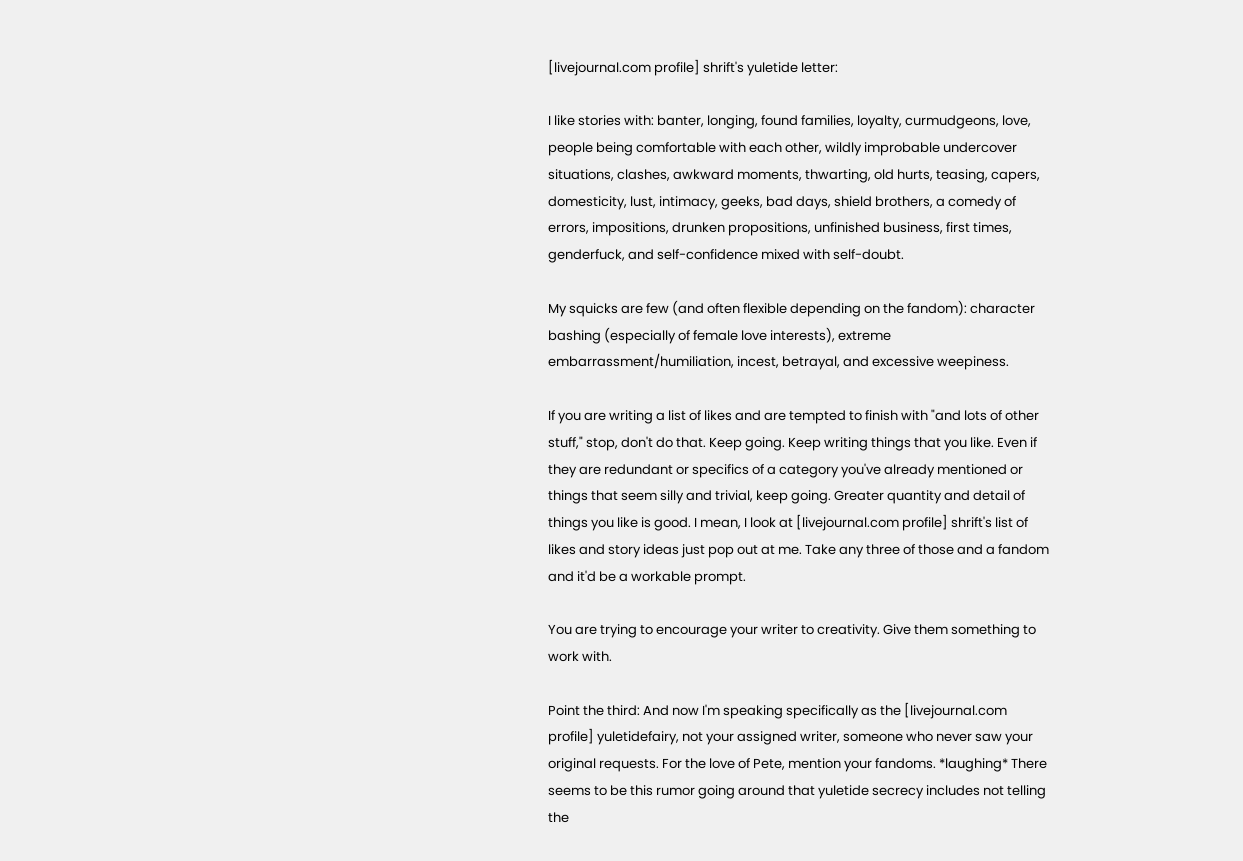[livejournal.com profile] shrift's yuletide letter:

I like stories with: banter, longing, found families, loyalty, curmudgeons, love, people being comfortable with each other, wildly improbable undercover situations, clashes, awkward moments, thwarting, old hurts, teasing, capers, domesticity, lust, intimacy, geeks, bad days, shield brothers, a comedy of errors, impositions, drunken propositions, unfinished business, first times, genderfuck, and self-confidence mixed with self-doubt.

My squicks are few (and often flexible depending on the fandom): character bashing (especially of female love interests), extreme embarrassment/humiliation, incest, betrayal, and excessive weepiness.

If you are writing a list of likes and are tempted to finish with "and lots of other stuff," stop, don't do that. Keep going. Keep writing things that you like. Even if they are redundant or specifics of a category you've already mentioned or things that seem silly and trivial, keep going. Greater quantity and detail of things you like is good. I mean, I look at [livejournal.com profile] shrift's list of likes and story ideas just pop out at me. Take any three of those and a fandom and it'd be a workable prompt.

You are trying to encourage your writer to creativity. Give them something to work with.

Point the third: And now I'm speaking specifically as the [livejournal.com profile] yuletidefairy, not your assigned writer, someone who never saw your original requests. For the love of Pete, mention your fandoms. *laughing* There seems to be this rumor going around that yuletide secrecy includes not telling the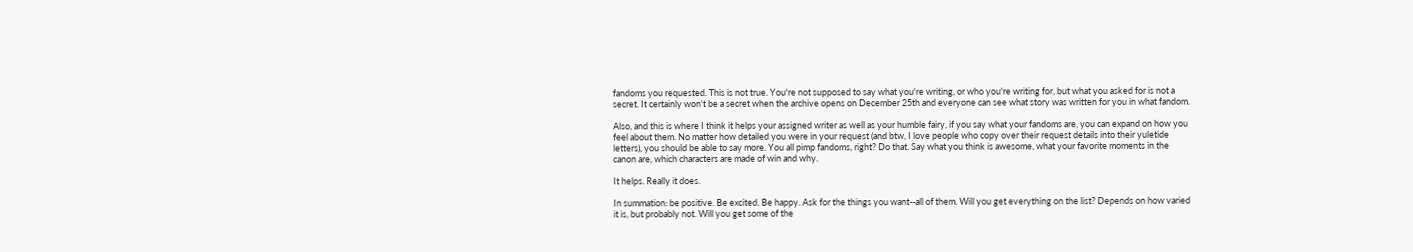fandoms you requested. This is not true. You're not supposed to say what you're writing, or who you're writing for, but what you asked for is not a secret. It certainly won't be a secret when the archive opens on December 25th and everyone can see what story was written for you in what fandom.

Also, and this is where I think it helps your assigned writer as well as your humble fairy, if you say what your fandoms are, you can expand on how you feel about them. No matter how detailed you were in your request (and btw, I love people who copy over their request details into their yuletide letters), you should be able to say more. You all pimp fandoms, right? Do that. Say what you think is awesome, what your favorite moments in the canon are, which characters are made of win and why.

It helps. Really it does.

In summation: be positive. Be excited. Be happy. Ask for the things you want--all of them. Will you get everything on the list? Depends on how varied it is, but probably not. Will you get some of the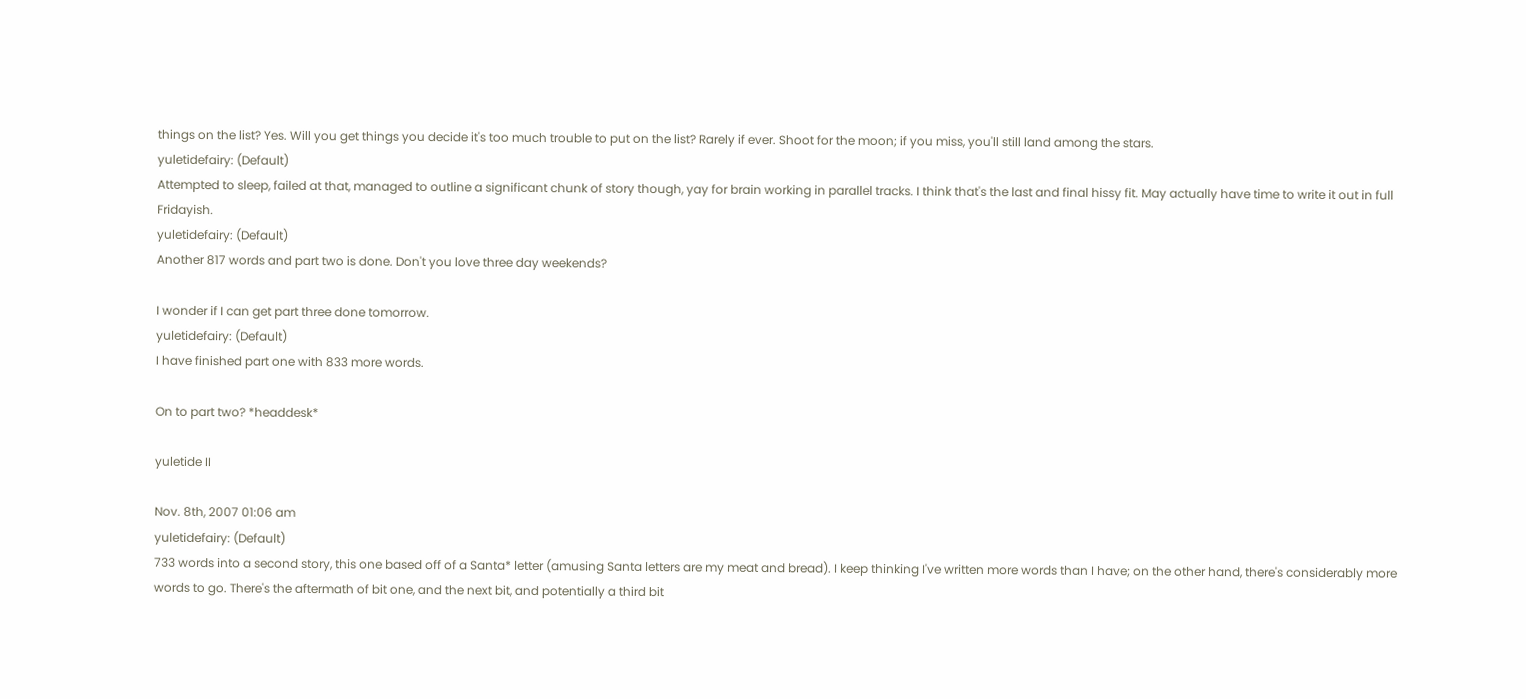things on the list? Yes. Will you get things you decide it's too much trouble to put on the list? Rarely if ever. Shoot for the moon; if you miss, you'll still land among the stars.
yuletidefairy: (Default)
Attempted to sleep, failed at that, managed to outline a significant chunk of story though, yay for brain working in parallel tracks. I think that's the last and final hissy fit. May actually have time to write it out in full Fridayish.
yuletidefairy: (Default)
Another 817 words and part two is done. Don't you love three day weekends?

I wonder if I can get part three done tomorrow.
yuletidefairy: (Default)
I have finished part one with 833 more words.

On to part two? *headdesk*

yuletide II

Nov. 8th, 2007 01:06 am
yuletidefairy: (Default)
733 words into a second story, this one based off of a Santa* letter (amusing Santa letters are my meat and bread). I keep thinking I've written more words than I have; on the other hand, there's considerably more words to go. There's the aftermath of bit one, and the next bit, and potentially a third bit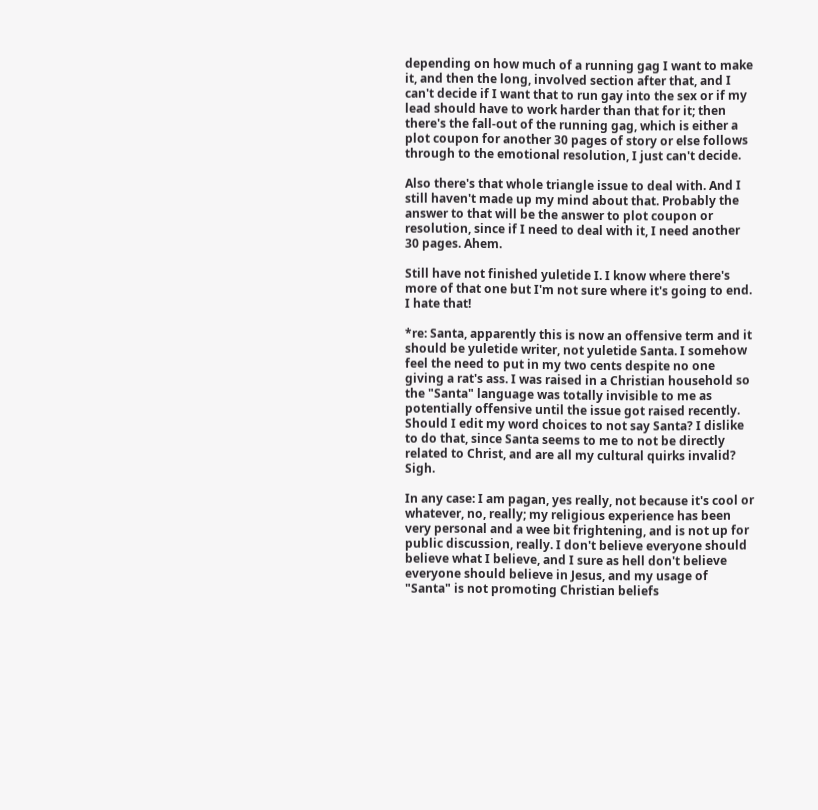depending on how much of a running gag I want to make it, and then the long, involved section after that, and I can't decide if I want that to run gay into the sex or if my lead should have to work harder than that for it; then there's the fall-out of the running gag, which is either a plot coupon for another 30 pages of story or else follows through to the emotional resolution, I just can't decide.

Also there's that whole triangle issue to deal with. And I still haven't made up my mind about that. Probably the answer to that will be the answer to plot coupon or resolution, since if I need to deal with it, I need another 30 pages. Ahem.

Still have not finished yuletide I. I know where there's more of that one but I'm not sure where it's going to end. I hate that!

*re: Santa, apparently this is now an offensive term and it should be yuletide writer, not yuletide Santa. I somehow feel the need to put in my two cents despite no one giving a rat's ass. I was raised in a Christian household so the "Santa" language was totally invisible to me as potentially offensive until the issue got raised recently. Should I edit my word choices to not say Santa? I dislike to do that, since Santa seems to me to not be directly related to Christ, and are all my cultural quirks invalid? Sigh.

In any case: I am pagan, yes really, not because it's cool or whatever, no, really; my religious experience has been very personal and a wee bit frightening, and is not up for public discussion, really. I don't believe everyone should believe what I believe, and I sure as hell don't believe everyone should believe in Jesus, and my usage of "Santa" is not promoting Christian beliefs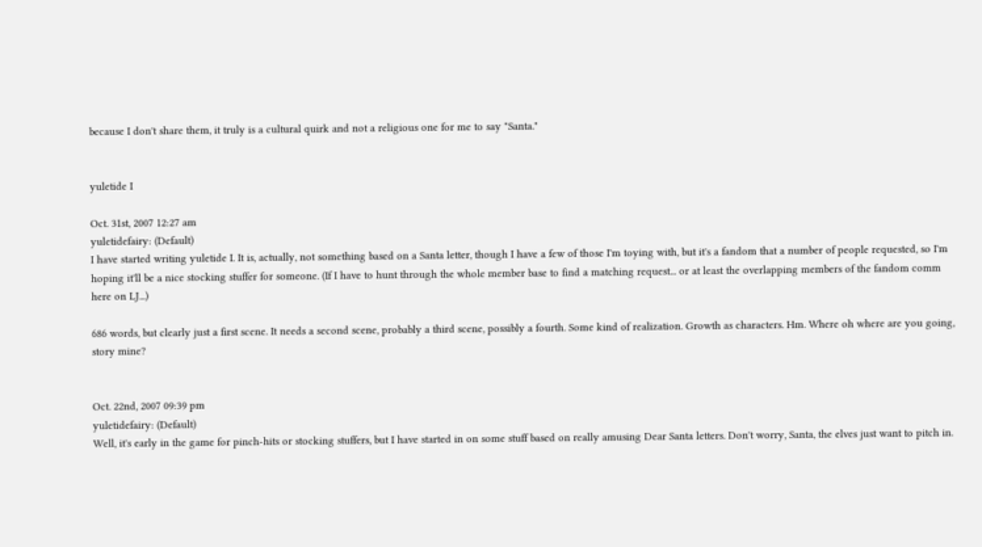because I don't share them, it truly is a cultural quirk and not a religious one for me to say "Santa."


yuletide I

Oct. 31st, 2007 12:27 am
yuletidefairy: (Default)
I have started writing yuletide I. It is, actually, not something based on a Santa letter, though I have a few of those I'm toying with, but it's a fandom that a number of people requested, so I'm hoping it'll be a nice stocking stuffer for someone. (If I have to hunt through the whole member base to find a matching request... or at least the overlapping members of the fandom comm here on LJ...)

686 words, but clearly just a first scene. It needs a second scene, probably a third scene, possibly a fourth. Some kind of realization. Growth as characters. Hm. Where oh where are you going, story mine?


Oct. 22nd, 2007 09:39 pm
yuletidefairy: (Default)
Well, it's early in the game for pinch-hits or stocking stuffers, but I have started in on some stuff based on really amusing Dear Santa letters. Don't worry, Santa, the elves just want to pitch in.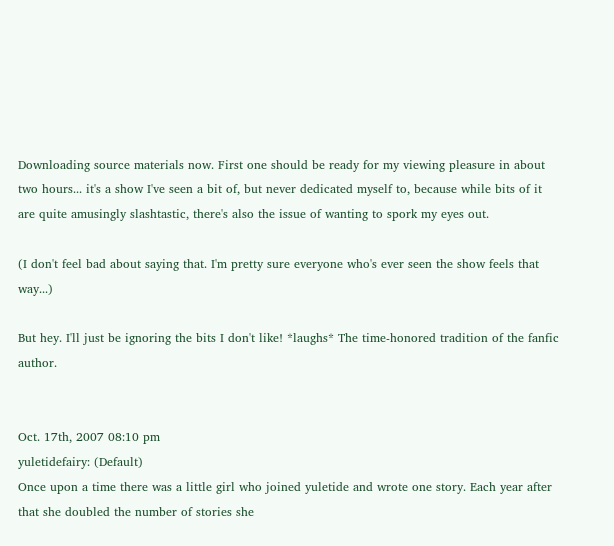Downloading source materials now. First one should be ready for my viewing pleasure in about two hours... it's a show I've seen a bit of, but never dedicated myself to, because while bits of it are quite amusingly slashtastic, there's also the issue of wanting to spork my eyes out.

(I don't feel bad about saying that. I'm pretty sure everyone who's ever seen the show feels that way...)

But hey. I'll just be ignoring the bits I don't like! *laughs* The time-honored tradition of the fanfic author.


Oct. 17th, 2007 08:10 pm
yuletidefairy: (Default)
Once upon a time there was a little girl who joined yuletide and wrote one story. Each year after that she doubled the number of stories she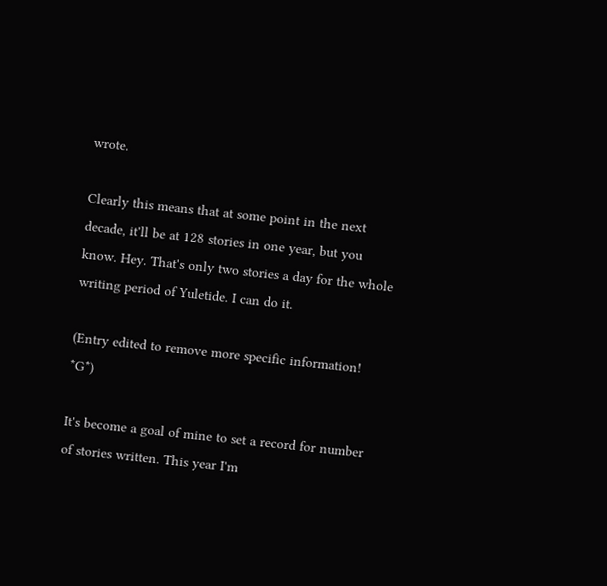wrote.

Clearly this means that at some point in the next decade, it'll be at 128 stories in one year, but you know. Hey. That's only two stories a day for the whole writing period of Yuletide. I can do it.

(Entry edited to remove more specific information! *G*)

It's become a goal of mine to set a record for number of stories written. This year I'm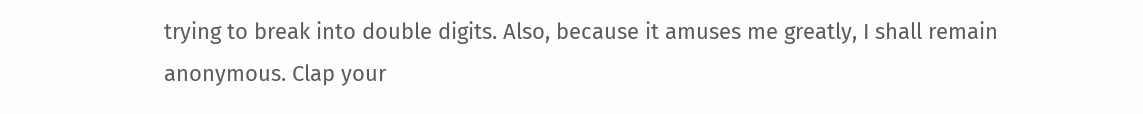trying to break into double digits. Also, because it amuses me greatly, I shall remain anonymous. Clap your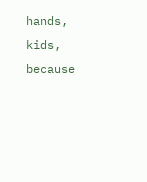hands, kids, because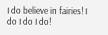I do believe in fairies! I do I do I do!